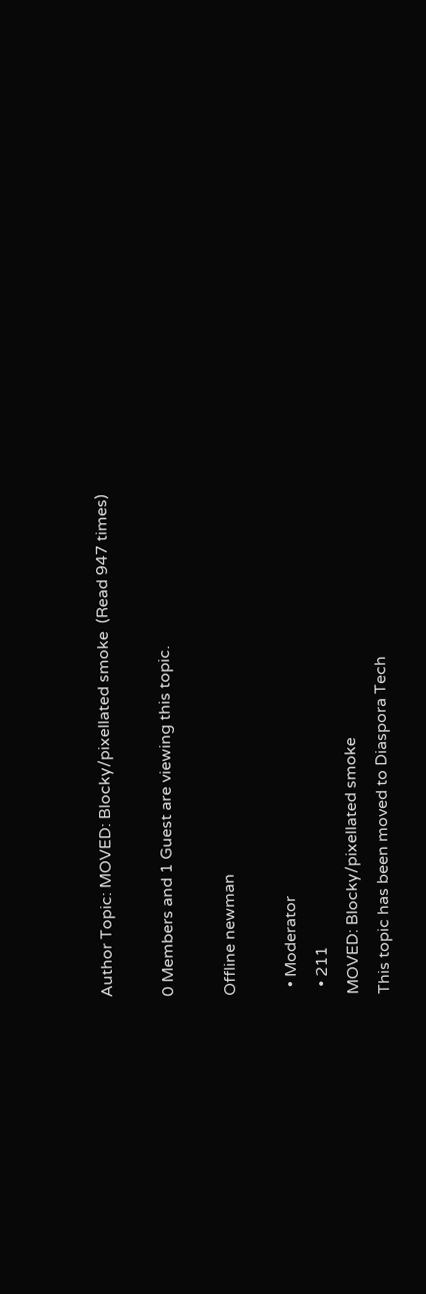Author Topic: MOVED: Blocky/pixellated smoke  (Read 947 times)

0 Members and 1 Guest are viewing this topic.

Offline newman

  • Moderator
  • 211
MOVED: Blocky/pixellated smoke
This topic has been moved to Diaspora Tech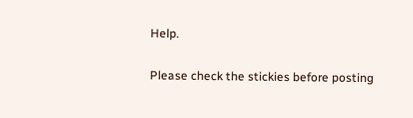Help.

Please check the stickies before posting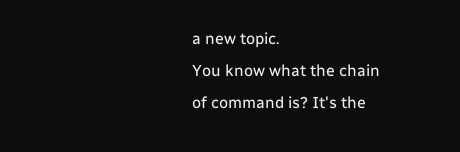a new topic.
You know what the chain of command is? It's the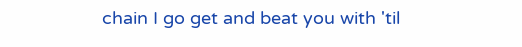chain I go get and beat you with 'til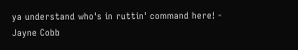ya understand who's in ruttin' command here! - Jayne Cobb